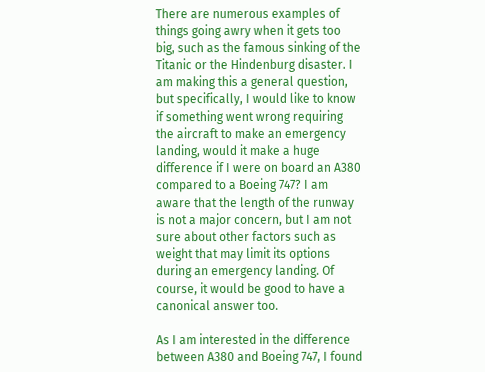There are numerous examples of things going awry when it gets too big, such as the famous sinking of the Titanic or the Hindenburg disaster. I am making this a general question, but specifically, I would like to know if something went wrong requiring the aircraft to make an emergency landing, would it make a huge difference if I were on board an A380 compared to a Boeing 747? I am aware that the length of the runway is not a major concern, but I am not sure about other factors such as weight that may limit its options during an emergency landing. Of course, it would be good to have a canonical answer too.

As I am interested in the difference between A380 and Boeing 747, I found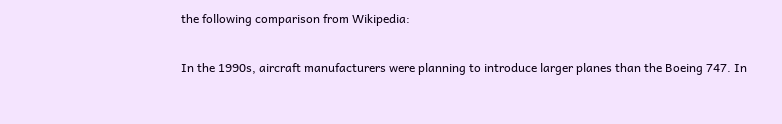the following comparison from Wikipedia:

In the 1990s, aircraft manufacturers were planning to introduce larger planes than the Boeing 747. In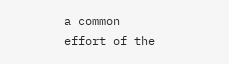a common effort of the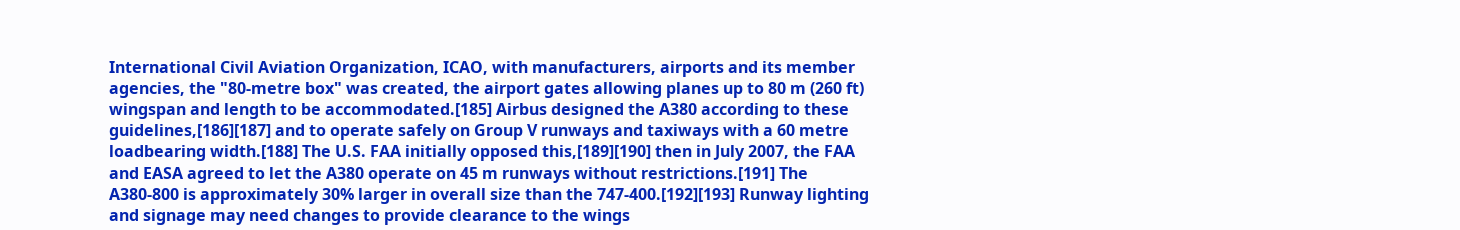International Civil Aviation Organization, ICAO, with manufacturers, airports and its member agencies, the "80-metre box" was created, the airport gates allowing planes up to 80 m (260 ft) wingspan and length to be accommodated.[185] Airbus designed the A380 according to these guidelines,[186][187] and to operate safely on Group V runways and taxiways with a 60 metre loadbearing width.[188] The U.S. FAA initially opposed this,[189][190] then in July 2007, the FAA and EASA agreed to let the A380 operate on 45 m runways without restrictions.[191] The A380-800 is approximately 30% larger in overall size than the 747-400.[192][193] Runway lighting and signage may need changes to provide clearance to the wings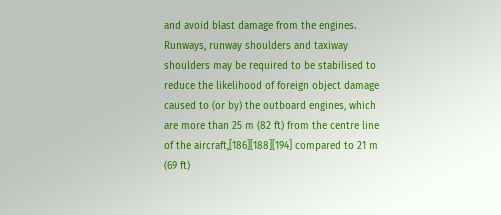and avoid blast damage from the engines. Runways, runway shoulders and taxiway shoulders may be required to be stabilised to reduce the likelihood of foreign object damage caused to (or by) the outboard engines, which are more than 25 m (82 ft) from the centre line of the aircraft,[186][188][194] compared to 21 m (69 ft)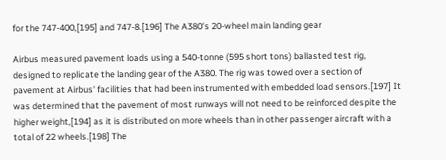for the 747-400,[195] and 747-8.[196] The A380's 20-wheel main landing gear

Airbus measured pavement loads using a 540-tonne (595 short tons) ballasted test rig, designed to replicate the landing gear of the A380. The rig was towed over a section of pavement at Airbus' facilities that had been instrumented with embedded load sensors.[197] It was determined that the pavement of most runways will not need to be reinforced despite the higher weight,[194] as it is distributed on more wheels than in other passenger aircraft with a total of 22 wheels.[198] The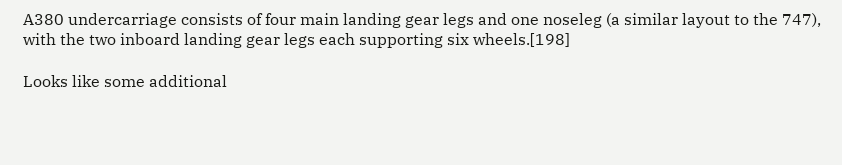A380 undercarriage consists of four main landing gear legs and one noseleg (a similar layout to the 747), with the two inboard landing gear legs each supporting six wheels.[198]

Looks like some additional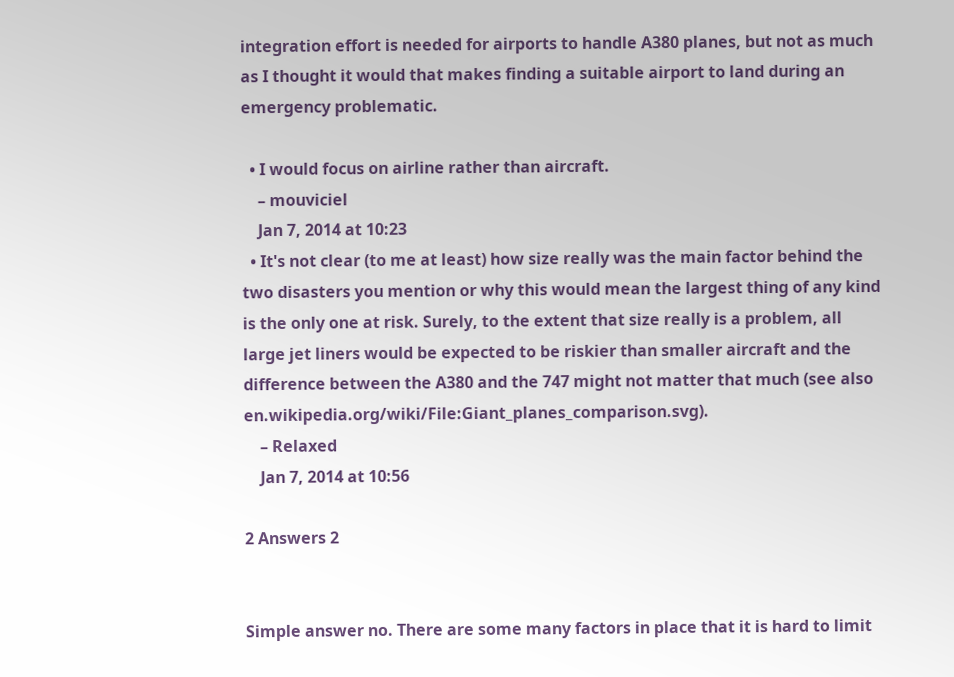integration effort is needed for airports to handle A380 planes, but not as much as I thought it would that makes finding a suitable airport to land during an emergency problematic.

  • I would focus on airline rather than aircraft.
    – mouviciel
    Jan 7, 2014 at 10:23
  • It's not clear (to me at least) how size really was the main factor behind the two disasters you mention or why this would mean the largest thing of any kind is the only one at risk. Surely, to the extent that size really is a problem, all large jet liners would be expected to be riskier than smaller aircraft and the difference between the A380 and the 747 might not matter that much (see also en.wikipedia.org/wiki/File:Giant_planes_comparison.svg).
    – Relaxed
    Jan 7, 2014 at 10:56

2 Answers 2


Simple answer no. There are some many factors in place that it is hard to limit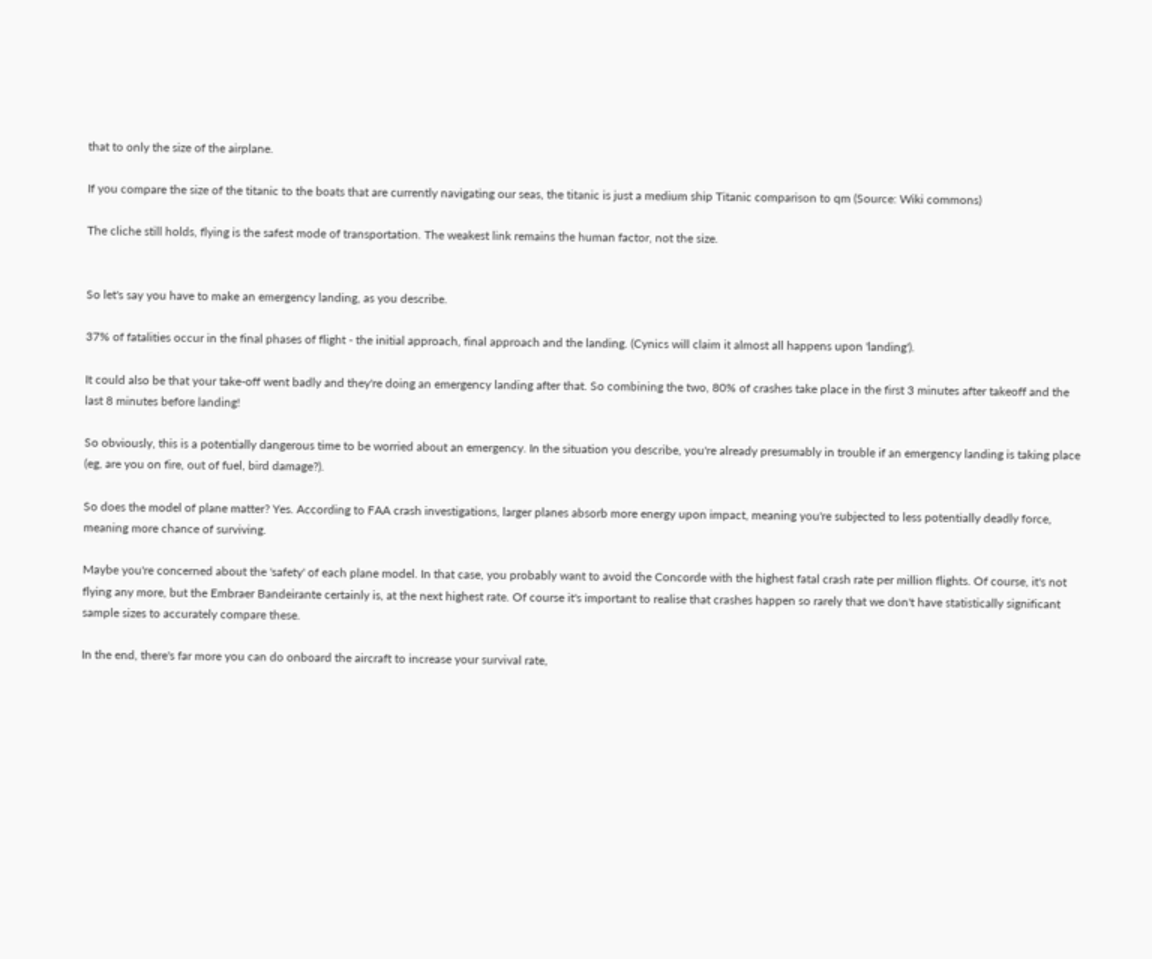that to only the size of the airplane.

If you compare the size of the titanic to the boats that are currently navigating our seas, the titanic is just a medium ship Titanic comparison to qm (Source: Wiki commons)

The cliche still holds, flying is the safest mode of transportation. The weakest link remains the human factor, not the size.


So let's say you have to make an emergency landing, as you describe.

37% of fatalities occur in the final phases of flight - the initial approach, final approach and the landing. (Cynics will claim it almost all happens upon 'landing').

It could also be that your take-off went badly and they're doing an emergency landing after that. So combining the two, 80% of crashes take place in the first 3 minutes after takeoff and the last 8 minutes before landing!

So obviously, this is a potentially dangerous time to be worried about an emergency. In the situation you describe, you're already presumably in trouble if an emergency landing is taking place (eg, are you on fire, out of fuel, bird damage?).

So does the model of plane matter? Yes. According to FAA crash investigations, larger planes absorb more energy upon impact, meaning you're subjected to less potentially deadly force, meaning more chance of surviving.

Maybe you're concerned about the 'safety' of each plane model. In that case, you probably want to avoid the Concorde with the highest fatal crash rate per million flights. Of course, it's not flying any more, but the Embraer Bandeirante certainly is, at the next highest rate. Of course it's important to realise that crashes happen so rarely that we don't have statistically significant sample sizes to accurately compare these.

In the end, there's far more you can do onboard the aircraft to increase your survival rate,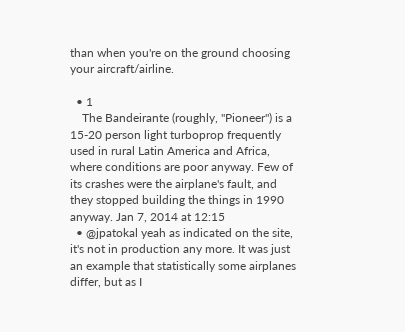than when you're on the ground choosing your aircraft/airline.

  • 1
    The Bandeirante (roughly, "Pioneer") is a 15-20 person light turboprop frequently used in rural Latin America and Africa, where conditions are poor anyway. Few of its crashes were the airplane's fault, and they stopped building the things in 1990 anyway. Jan 7, 2014 at 12:15
  • @jpatokal yeah as indicated on the site, it's not in production any more. It was just an example that statistically some airplanes differ, but as I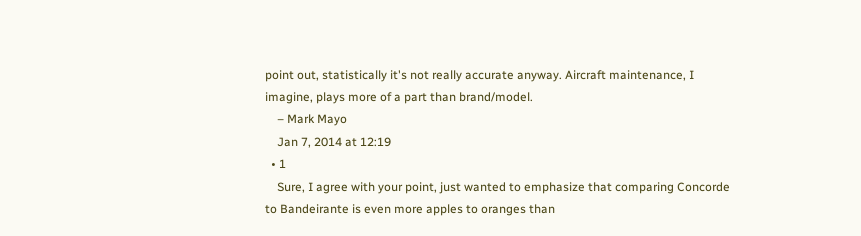point out, statistically it's not really accurate anyway. Aircraft maintenance, I imagine, plays more of a part than brand/model.
    – Mark Mayo
    Jan 7, 2014 at 12:19
  • 1
    Sure, I agree with your point, just wanted to emphasize that comparing Concorde to Bandeirante is even more apples to oranges than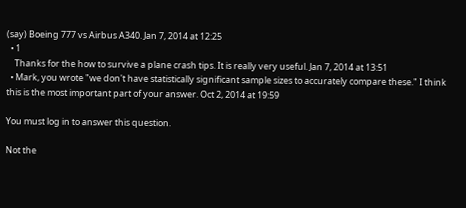(say) Boeing 777 vs Airbus A340. Jan 7, 2014 at 12:25
  • 1
    Thanks for the how to survive a plane crash tips. It is really very useful. Jan 7, 2014 at 13:51
  • Mark, you wrote "we don't have statistically significant sample sizes to accurately compare these." I think this is the most important part of your answer. Oct 2, 2014 at 19:59

You must log in to answer this question.

Not the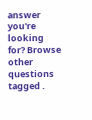answer you're looking for? Browse other questions tagged .